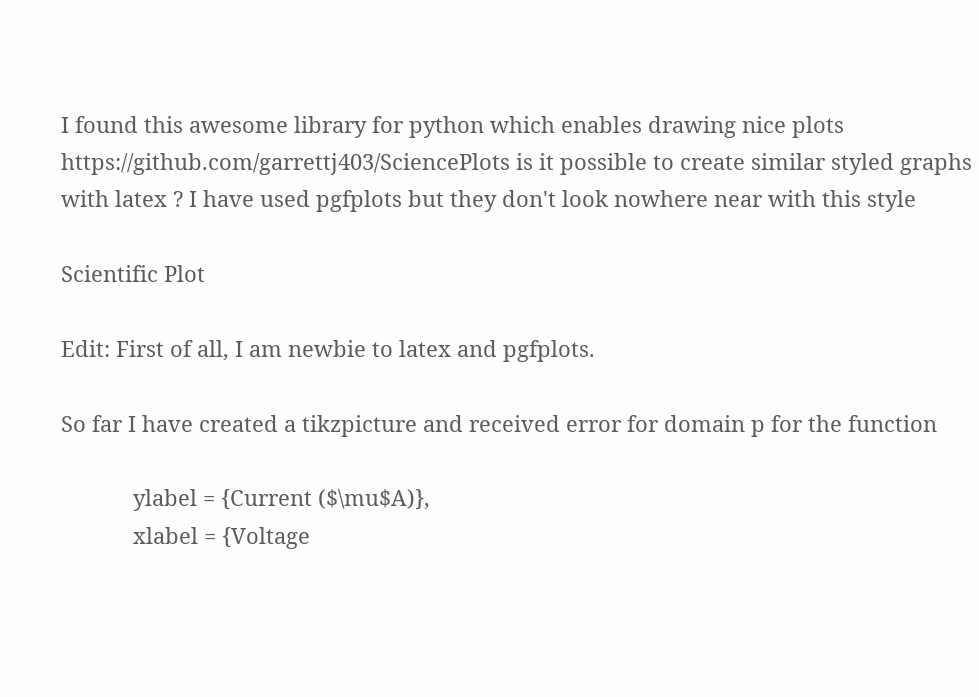I found this awesome library for python which enables drawing nice plots https://github.com/garrettj403/SciencePlots is it possible to create similar styled graphs with latex ? I have used pgfplots but they don't look nowhere near with this style

Scientific Plot

Edit: First of all, I am newbie to latex and pgfplots.

So far I have created a tikzpicture and received error for domain p for the function

            ylabel = {Current ($\mu$A)},
            xlabel = {Voltage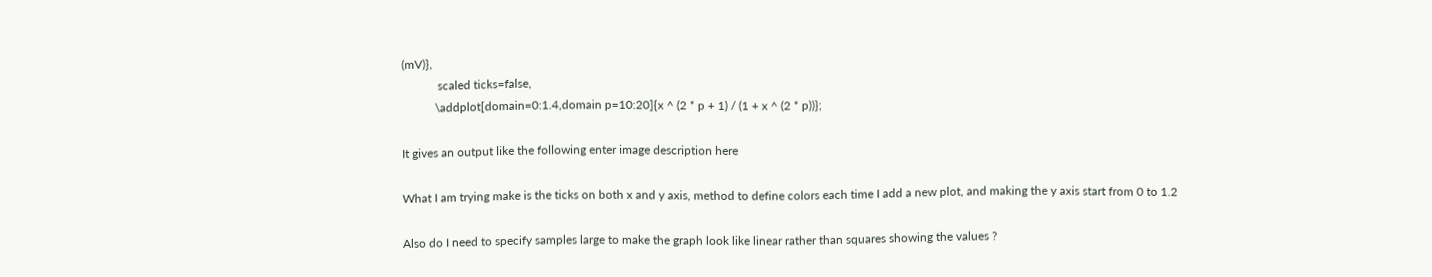(mV)},
            scaled ticks=false,
           \addplot[domain=0:1.4,domain p=10:20]{x ^ (2 * p + 1) / (1 + x ^ (2 * p))};

It gives an output like the following enter image description here

What I am trying make is the ticks on both x and y axis, method to define colors each time I add a new plot, and making the y axis start from 0 to 1.2

Also do I need to specify samples large to make the graph look like linear rather than squares showing the values ?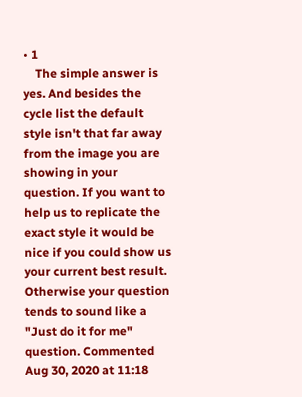• 1
    The simple answer is yes. And besides the cycle list the default style isn't that far away from the image you are showing in your question. If you want to help us to replicate the exact style it would be nice if you could show us your current best result. Otherwise your question tends to sound like a "Just do it for me" question. Commented Aug 30, 2020 at 11:18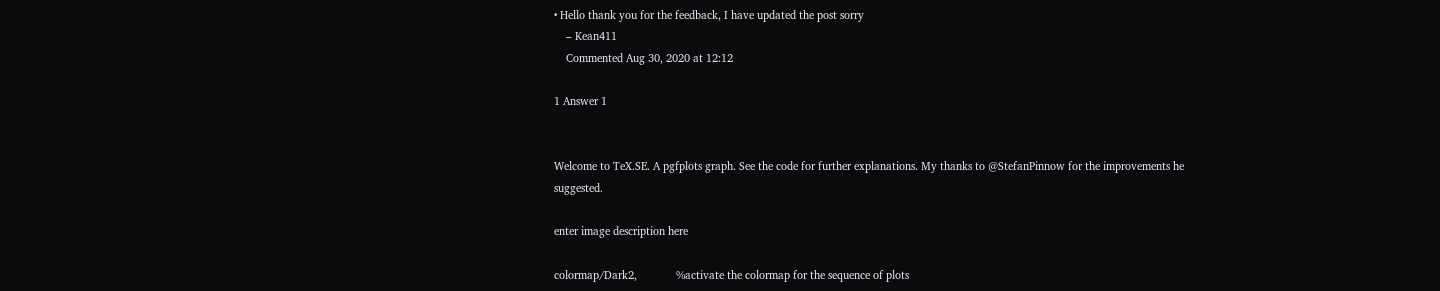• Hello thank you for the feedback, I have updated the post sorry
    – Kean411
    Commented Aug 30, 2020 at 12:12

1 Answer 1


Welcome to TeX.SE. A pgfplots graph. See the code for further explanations. My thanks to @StefanPinnow for the improvements he suggested.

enter image description here

colormap/Dark2,             %activate the colormap for the sequence of plots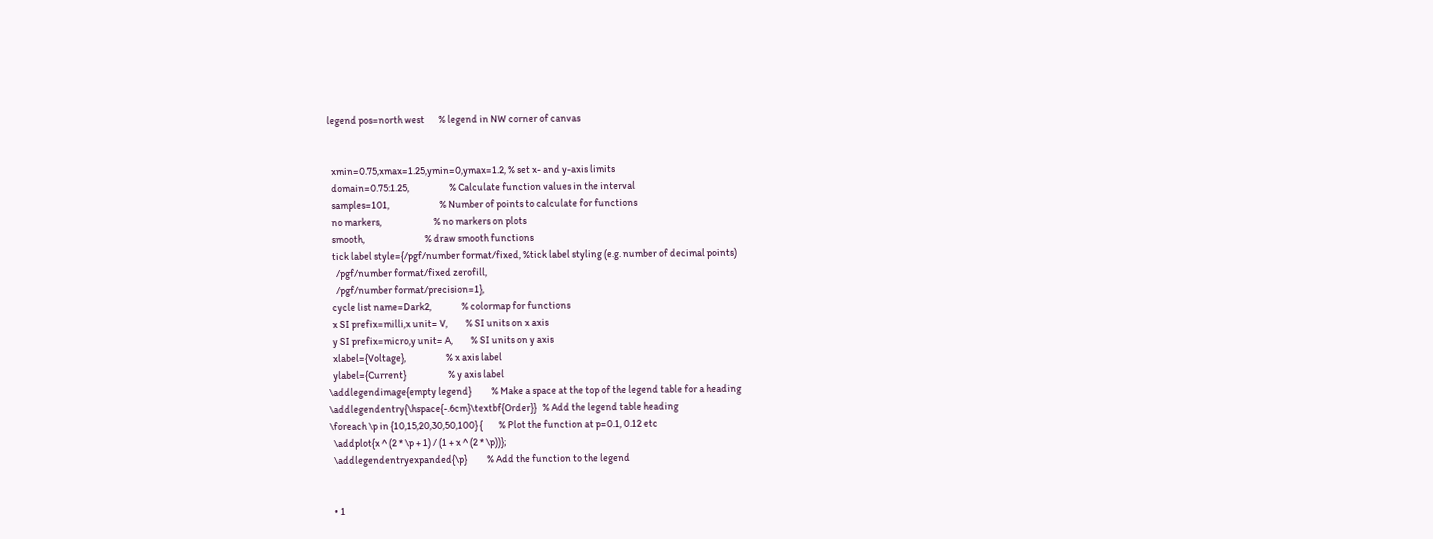legend pos=north west       % legend in NW corner of canvas


  xmin=0.75,xmax=1.25,ymin=0,ymax=1.2, % set x- and y-axis limits
  domain=0.75:1.25,                    % Calculate function values in the interval
  samples=101,                         % Number of points to calculate for functions
  no markers,                          % no markers on plots
  smooth,                              % draw smooth functions
  tick label style={/pgf/number format/fixed, %tick label styling (e.g. number of decimal points)
    /pgf/number format/fixed zerofill,
    /pgf/number format/precision=1},
  cycle list name=Dark2,               % colormap for functions
  x SI prefix=milli,x unit= V,         % SI units on x axis
  y SI prefix=micro,y unit= A,         % SI units on y axis
  xlabel={Voltage},                    % x axis label
  ylabel={Current}                     % y axis label
\addlegendimage{empty legend}          % Make a space at the top of the legend table for a heading
\addlegendentry{\hspace{-.6cm}\textbf{Order}}   % Add the legend table heading
\foreach \p in {10,15,20,30,50,100} {        % Plot the function at p=0.1, 0.12 etc
  \addplot{x ^ (2 * \p + 1) / (1 + x ^ (2 * \p))};
  \addlegendentryexpanded{\p}          % Add the function to the legend


  • 1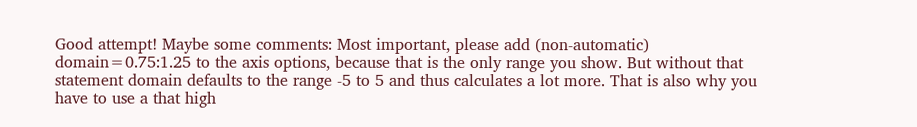Good attempt! Maybe some comments: Most important, please add (non-automatic) domain=0.75:1.25 to the axis options, because that is the only range you show. But without that statement domain defaults to the range -5 to 5 and thus calculates a lot more. That is also why you have to use a that high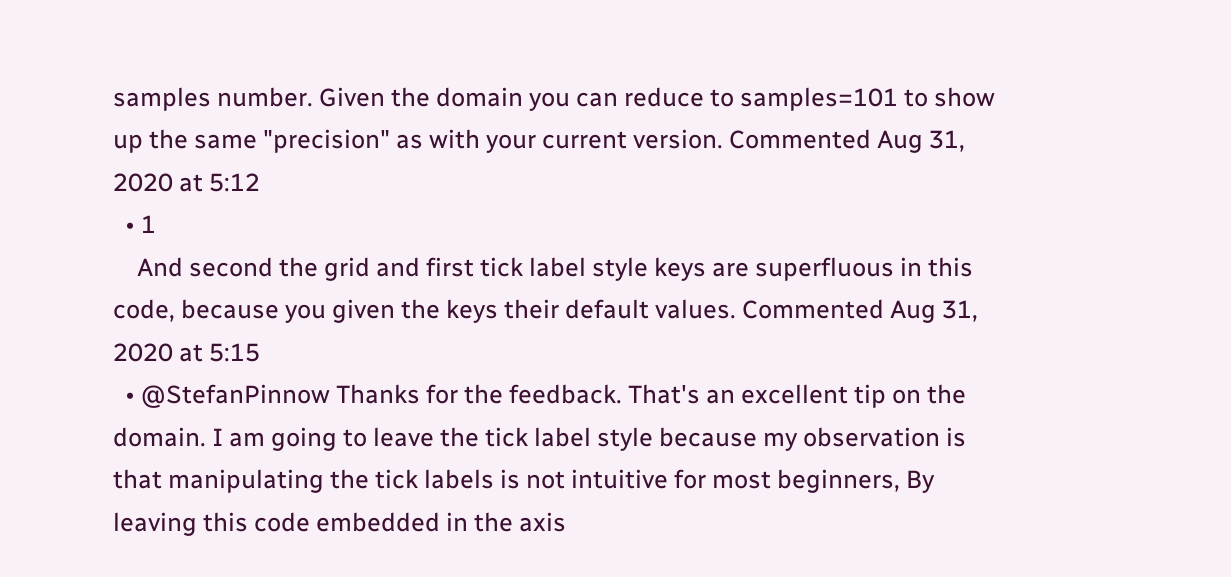samples number. Given the domain you can reduce to samples=101 to show up the same "precision" as with your current version. Commented Aug 31, 2020 at 5:12
  • 1
    And second the grid and first tick label style keys are superfluous in this code, because you given the keys their default values. Commented Aug 31, 2020 at 5:15
  • @StefanPinnow Thanks for the feedback. That's an excellent tip on the domain. I am going to leave the tick label style because my observation is that manipulating the tick labels is not intuitive for most beginners, By leaving this code embedded in the axis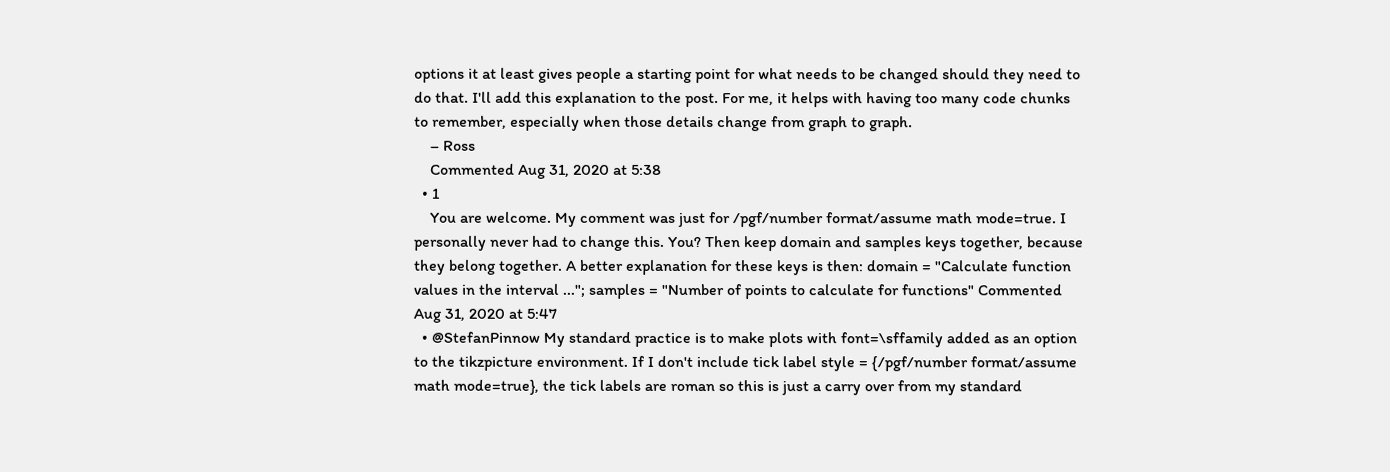options it at least gives people a starting point for what needs to be changed should they need to do that. I'll add this explanation to the post. For me, it helps with having too many code chunks to remember, especially when those details change from graph to graph.
    – Ross
    Commented Aug 31, 2020 at 5:38
  • 1
    You are welcome. My comment was just for /pgf/number format/assume math mode=true. I personally never had to change this. You? Then keep domain and samples keys together, because they belong together. A better explanation for these keys is then: domain = "Calculate function values in the interval ..."; samples = "Number of points to calculate for functions" Commented Aug 31, 2020 at 5:47
  • @StefanPinnow My standard practice is to make plots with font=\sffamily added as an option to the tikzpicture environment. If I don't include tick label style = {/pgf/number format/assume math mode=true}, the tick labels are roman so this is just a carry over from my standard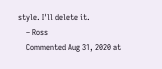style. I'll delete it.
    – Ross
    Commented Aug 31, 2020 at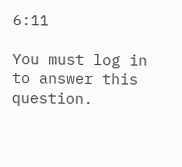6:11

You must log in to answer this question.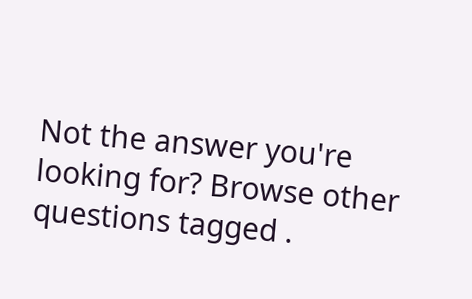Not the answer you're looking for? Browse other questions tagged .